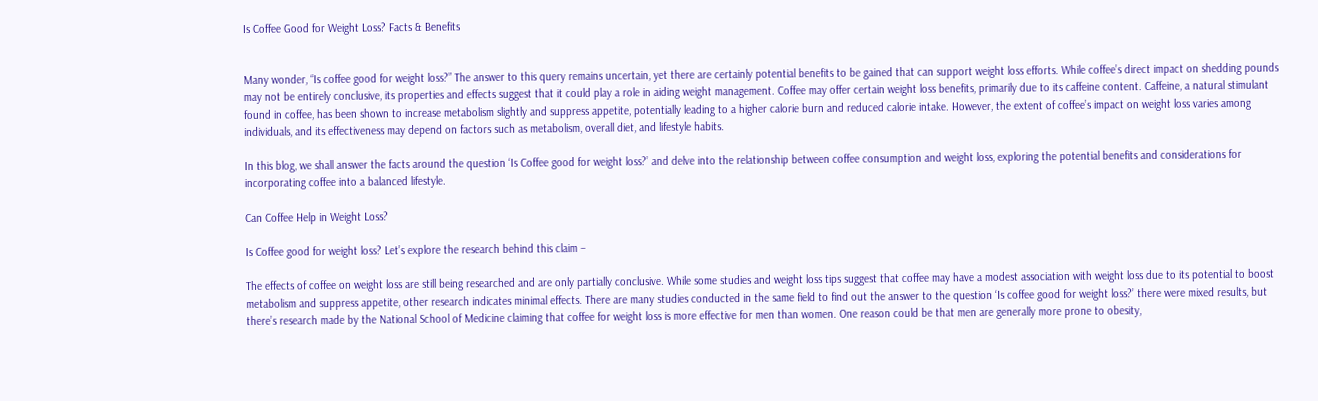Is Coffee Good for Weight Loss? Facts & Benefits


Many wonder, “Is coffee good for weight loss?” The answer to this query remains uncertain, yet there are certainly potential benefits to be gained that can support weight loss efforts. While coffee’s direct impact on shedding pounds may not be entirely conclusive, its properties and effects suggest that it could play a role in aiding weight management. Coffee may offer certain weight loss benefits, primarily due to its caffeine content. Caffeine, a natural stimulant found in coffee, has been shown to increase metabolism slightly and suppress appetite, potentially leading to a higher calorie burn and reduced calorie intake. However, the extent of coffee’s impact on weight loss varies among individuals, and its effectiveness may depend on factors such as metabolism, overall diet, and lifestyle habits.

In this blog, we shall answer the facts around the question ‘Is Coffee good for weight loss?’ and delve into the relationship between coffee consumption and weight loss, exploring the potential benefits and considerations for incorporating coffee into a balanced lifestyle.

Can Coffee Help in Weight Loss?

Is Coffee good for weight loss? Let’s explore the research behind this claim –

The effects of coffee on weight loss are still being researched and are only partially conclusive. While some studies and weight loss tips suggest that coffee may have a modest association with weight loss due to its potential to boost metabolism and suppress appetite, other research indicates minimal effects. There are many studies conducted in the same field to find out the answer to the question ‘Is coffee good for weight loss?’ there were mixed results, but there’s research made by the National School of Medicine claiming that coffee for weight loss is more effective for men than women. One reason could be that men are generally more prone to obesity,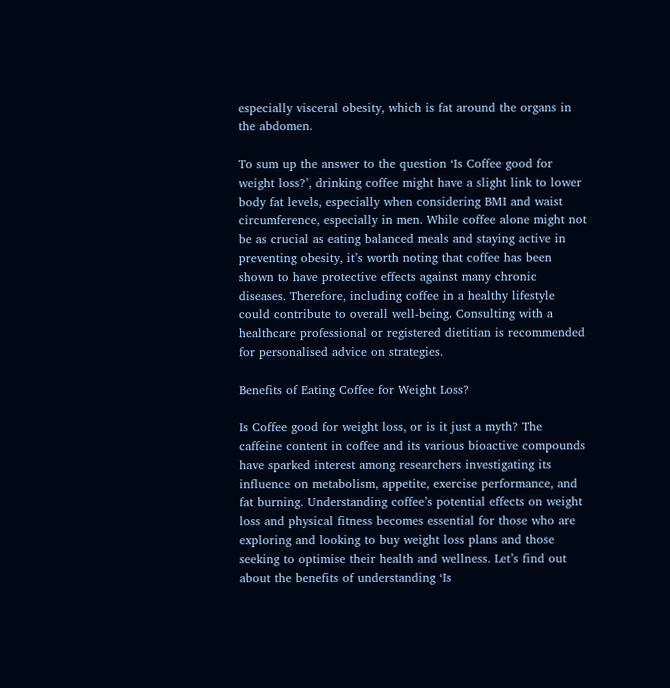especially visceral obesity, which is fat around the organs in the abdomen.

To sum up the answer to the question ‘Is Coffee good for weight loss?’, drinking coffee might have a slight link to lower body fat levels, especially when considering BMI and waist circumference, especially in men. While coffee alone might not be as crucial as eating balanced meals and staying active in preventing obesity, it’s worth noting that coffee has been shown to have protective effects against many chronic diseases. Therefore, including coffee in a healthy lifestyle could contribute to overall well-being. Consulting with a healthcare professional or registered dietitian is recommended for personalised advice on strategies.

Benefits of Eating Coffee for Weight Loss?

Is Coffee good for weight loss, or is it just a myth? The caffeine content in coffee and its various bioactive compounds have sparked interest among researchers investigating its influence on metabolism, appetite, exercise performance, and fat burning. Understanding coffee’s potential effects on weight loss and physical fitness becomes essential for those who are exploring and looking to buy weight loss plans and those seeking to optimise their health and wellness. Let’s find out about the benefits of understanding ‘Is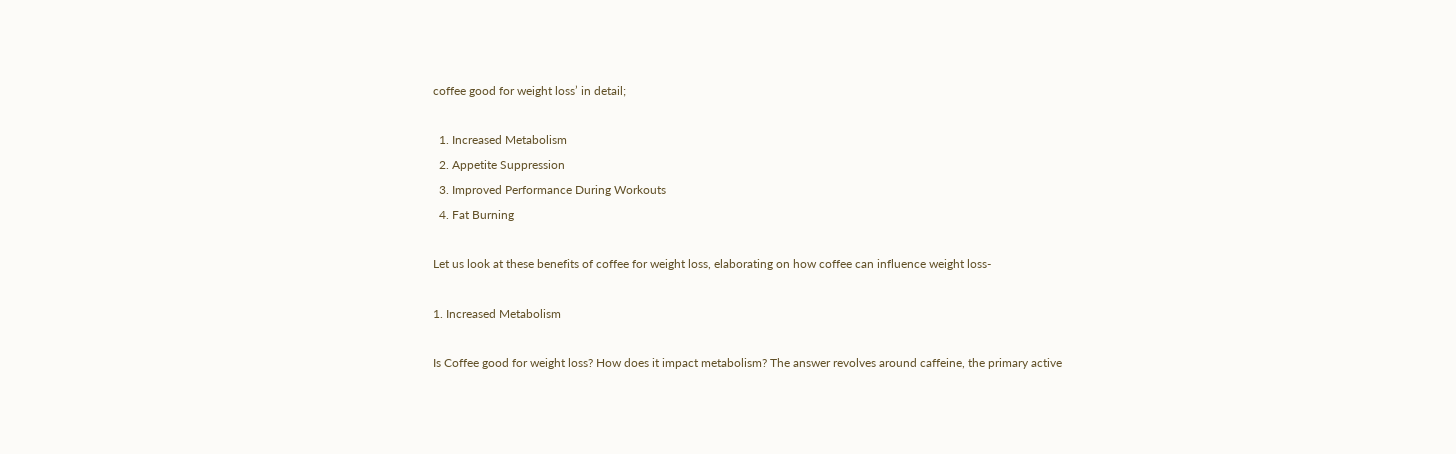coffee good for weight loss’ in detail;

  1. Increased Metabolism
  2. Appetite Suppression
  3. Improved Performance During Workouts
  4. Fat Burning

Let us look at these benefits of coffee for weight loss, elaborating on how coffee can influence weight loss-

1. Increased Metabolism

Is Coffee good for weight loss? How does it impact metabolism? The answer revolves around caffeine, the primary active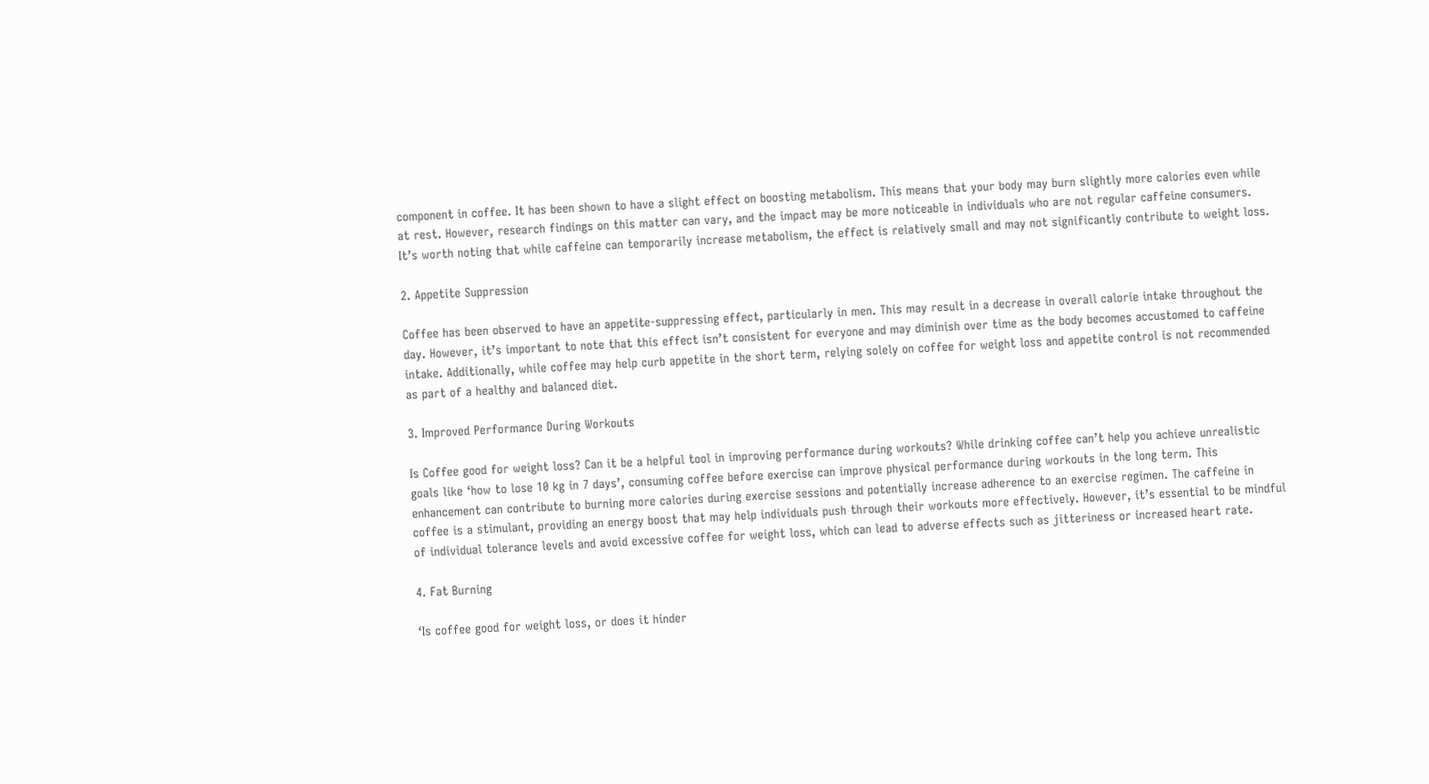component in coffee. It has been shown to have a slight effect on boosting metabolism. This means that your body may burn slightly more calories even while at rest. However, research findings on this matter can vary, and the impact may be more noticeable in individuals who are not regular caffeine consumers. It’s worth noting that while caffeine can temporarily increase metabolism, the effect is relatively small and may not significantly contribute to weight loss.

2. Appetite Suppression

Coffee has been observed to have an appetite-suppressing effect, particularly in men. This may result in a decrease in overall calorie intake throughout the day. However, it’s important to note that this effect isn’t consistent for everyone and may diminish over time as the body becomes accustomed to caffeine intake. Additionally, while coffee may help curb appetite in the short term, relying solely on coffee for weight loss and appetite control is not recommended as part of a healthy and balanced diet.

3. Improved Performance During Workouts

Is Coffee good for weight loss? Can it be a helpful tool in improving performance during workouts? While drinking coffee can’t help you achieve unrealistic goals like ‘how to lose 10 kg in 7 days’, consuming coffee before exercise can improve physical performance during workouts in the long term. This enhancement can contribute to burning more calories during exercise sessions and potentially increase adherence to an exercise regimen. The caffeine in coffee is a stimulant, providing an energy boost that may help individuals push through their workouts more effectively. However, it’s essential to be mindful of individual tolerance levels and avoid excessive coffee for weight loss, which can lead to adverse effects such as jitteriness or increased heart rate.

4. Fat Burning

‘Is coffee good for weight loss, or does it hinder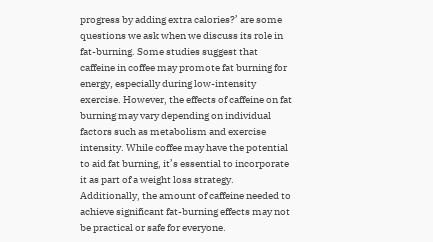progress by adding extra calories?’ are some questions we ask when we discuss its role in fat-burning. Some studies suggest that caffeine in coffee may promote fat burning for energy, especially during low-intensity exercise. However, the effects of caffeine on fat burning may vary depending on individual factors such as metabolism and exercise intensity. While coffee may have the potential to aid fat burning, it’s essential to incorporate it as part of a weight loss strategy. Additionally, the amount of caffeine needed to achieve significant fat-burning effects may not be practical or safe for everyone.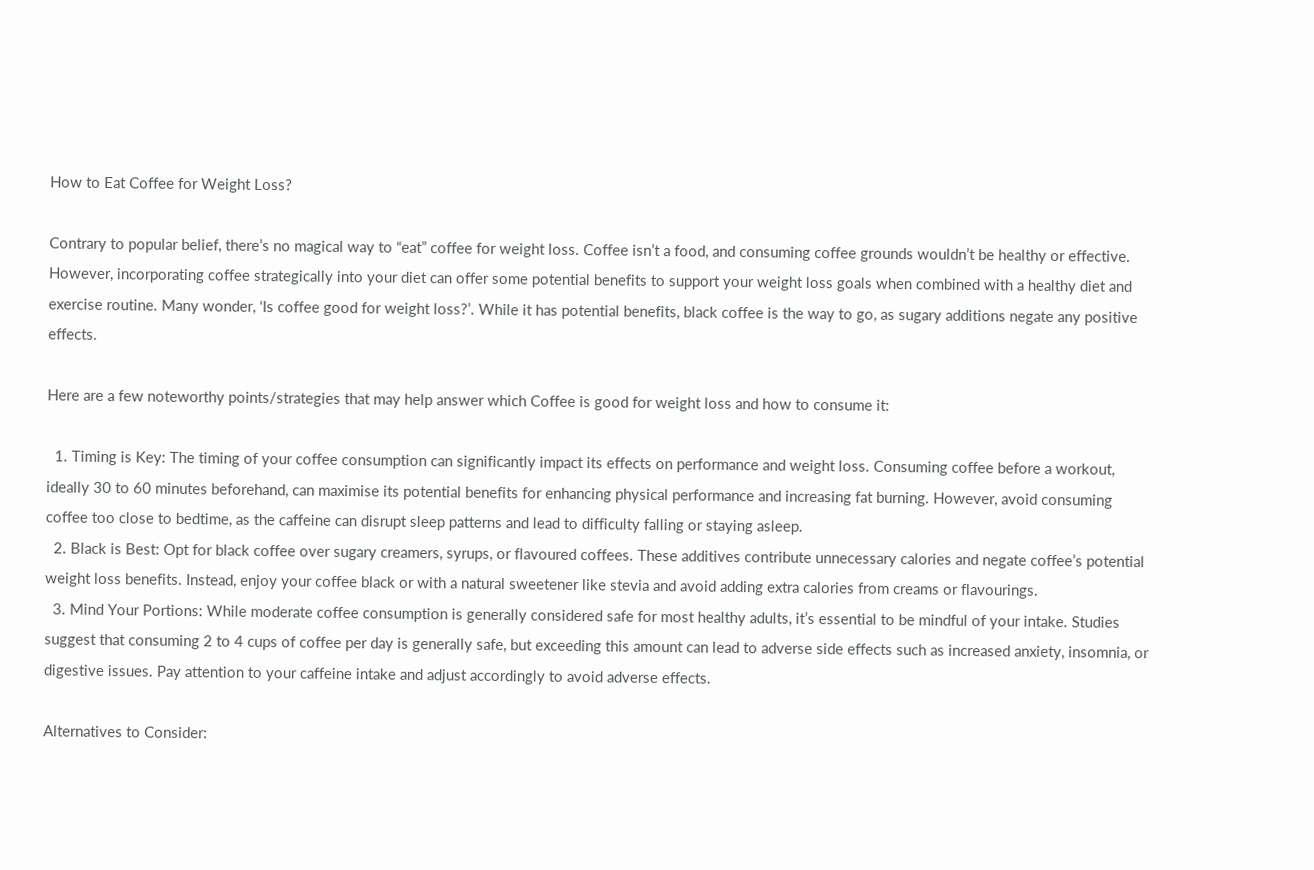How to Eat Coffee for Weight Loss?

Contrary to popular belief, there’s no magical way to “eat” coffee for weight loss. Coffee isn’t a food, and consuming coffee grounds wouldn’t be healthy or effective. However, incorporating coffee strategically into your diet can offer some potential benefits to support your weight loss goals when combined with a healthy diet and exercise routine. Many wonder, ‘Is coffee good for weight loss?’. While it has potential benefits, black coffee is the way to go, as sugary additions negate any positive effects.

Here are a few noteworthy points/strategies that may help answer which Coffee is good for weight loss and how to consume it:

  1. Timing is Key: The timing of your coffee consumption can significantly impact its effects on performance and weight loss. Consuming coffee before a workout, ideally 30 to 60 minutes beforehand, can maximise its potential benefits for enhancing physical performance and increasing fat burning. However, avoid consuming coffee too close to bedtime, as the caffeine can disrupt sleep patterns and lead to difficulty falling or staying asleep.
  2. Black is Best: Opt for black coffee over sugary creamers, syrups, or flavoured coffees. These additives contribute unnecessary calories and negate coffee’s potential weight loss benefits. Instead, enjoy your coffee black or with a natural sweetener like stevia and avoid adding extra calories from creams or flavourings.
  3. Mind Your Portions: While moderate coffee consumption is generally considered safe for most healthy adults, it’s essential to be mindful of your intake. Studies suggest that consuming 2 to 4 cups of coffee per day is generally safe, but exceeding this amount can lead to adverse side effects such as increased anxiety, insomnia, or digestive issues. Pay attention to your caffeine intake and adjust accordingly to avoid adverse effects.

Alternatives to Consider: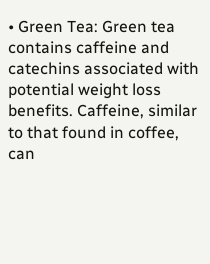• Green Tea: Green tea contains caffeine and catechins associated with potential weight loss benefits. Caffeine, similar to that found in coffee, can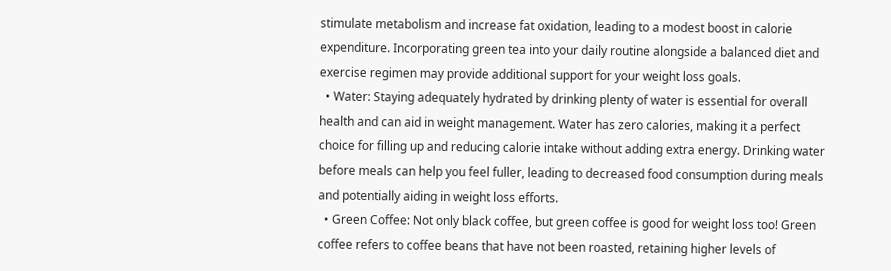stimulate metabolism and increase fat oxidation, leading to a modest boost in calorie expenditure. Incorporating green tea into your daily routine alongside a balanced diet and exercise regimen may provide additional support for your weight loss goals.
  • Water: Staying adequately hydrated by drinking plenty of water is essential for overall health and can aid in weight management. Water has zero calories, making it a perfect choice for filling up and reducing calorie intake without adding extra energy. Drinking water before meals can help you feel fuller, leading to decreased food consumption during meals and potentially aiding in weight loss efforts.
  • Green Coffee: Not only black coffee, but green coffee is good for weight loss too! Green coffee refers to coffee beans that have not been roasted, retaining higher levels of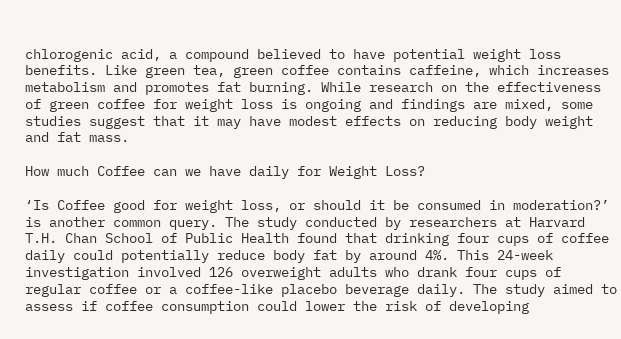chlorogenic acid, a compound believed to have potential weight loss benefits. Like green tea, green coffee contains caffeine, which increases metabolism and promotes fat burning. While research on the effectiveness of green coffee for weight loss is ongoing and findings are mixed, some studies suggest that it may have modest effects on reducing body weight and fat mass.

How much Coffee can we have daily for Weight Loss?

‘Is Coffee good for weight loss, or should it be consumed in moderation?’ is another common query. The study conducted by researchers at Harvard T.H. Chan School of Public Health found that drinking four cups of coffee daily could potentially reduce body fat by around 4%. This 24-week investigation involved 126 overweight adults who drank four cups of regular coffee or a coffee-like placebo beverage daily. The study aimed to assess if coffee consumption could lower the risk of developing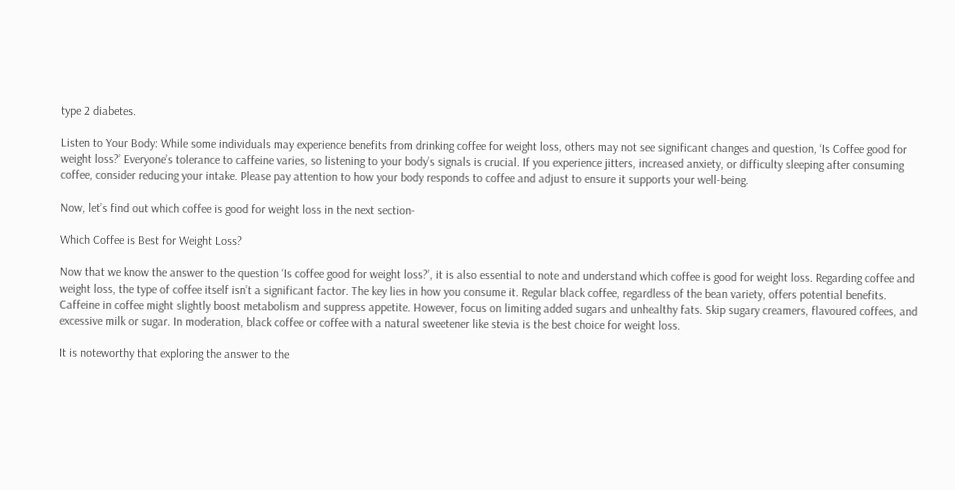type 2 diabetes.

Listen to Your Body: While some individuals may experience benefits from drinking coffee for weight loss, others may not see significant changes and question, ‘Is Coffee good for weight loss?’ Everyone’s tolerance to caffeine varies, so listening to your body’s signals is crucial. If you experience jitters, increased anxiety, or difficulty sleeping after consuming coffee, consider reducing your intake. Please pay attention to how your body responds to coffee and adjust to ensure it supports your well-being.

Now, let’s find out which coffee is good for weight loss in the next section-

Which Coffee is Best for Weight Loss?

Now that we know the answer to the question ‘Is coffee good for weight loss?’, it is also essential to note and understand which coffee is good for weight loss. Regarding coffee and weight loss, the type of coffee itself isn’t a significant factor. The key lies in how you consume it. Regular black coffee, regardless of the bean variety, offers potential benefits. Caffeine in coffee might slightly boost metabolism and suppress appetite. However, focus on limiting added sugars and unhealthy fats. Skip sugary creamers, flavoured coffees, and excessive milk or sugar. In moderation, black coffee or coffee with a natural sweetener like stevia is the best choice for weight loss.

It is noteworthy that exploring the answer to the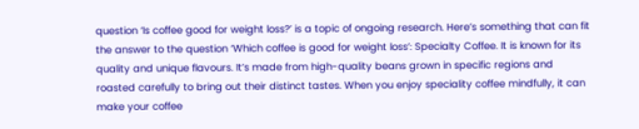question ‘Is coffee good for weight loss?’ is a topic of ongoing research. Here’s something that can fit the answer to the question ‘Which coffee is good for weight loss’: Specialty Coffee. It is known for its quality and unique flavours. It’s made from high-quality beans grown in specific regions and roasted carefully to bring out their distinct tastes. When you enjoy speciality coffee mindfully, it can make your coffee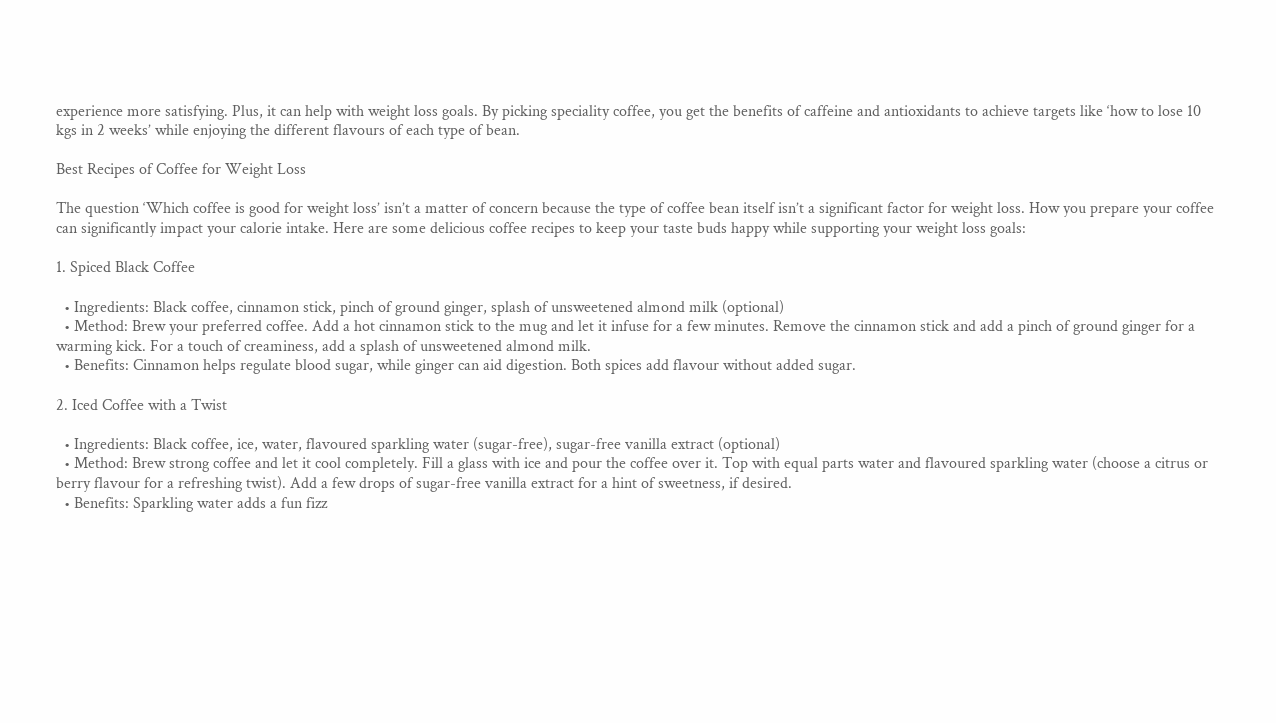experience more satisfying. Plus, it can help with weight loss goals. By picking speciality coffee, you get the benefits of caffeine and antioxidants to achieve targets like ‘how to lose 10 kgs in 2 weeks’ while enjoying the different flavours of each type of bean.

Best Recipes of Coffee for Weight Loss

The question ‘Which coffee is good for weight loss’ isn’t a matter of concern because the type of coffee bean itself isn’t a significant factor for weight loss. How you prepare your coffee can significantly impact your calorie intake. Here are some delicious coffee recipes to keep your taste buds happy while supporting your weight loss goals:

1. Spiced Black Coffee

  • Ingredients: Black coffee, cinnamon stick, pinch of ground ginger, splash of unsweetened almond milk (optional)
  • Method: Brew your preferred coffee. Add a hot cinnamon stick to the mug and let it infuse for a few minutes. Remove the cinnamon stick and add a pinch of ground ginger for a warming kick. For a touch of creaminess, add a splash of unsweetened almond milk.
  • Benefits: Cinnamon helps regulate blood sugar, while ginger can aid digestion. Both spices add flavour without added sugar.

2. Iced Coffee with a Twist

  • Ingredients: Black coffee, ice, water, flavoured sparkling water (sugar-free), sugar-free vanilla extract (optional)
  • Method: Brew strong coffee and let it cool completely. Fill a glass with ice and pour the coffee over it. Top with equal parts water and flavoured sparkling water (choose a citrus or berry flavour for a refreshing twist). Add a few drops of sugar-free vanilla extract for a hint of sweetness, if desired.
  • Benefits: Sparkling water adds a fun fizz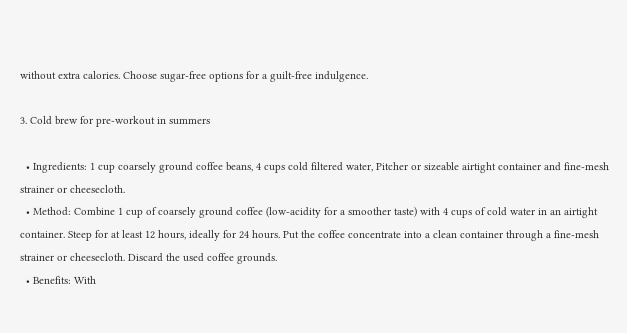without extra calories. Choose sugar-free options for a guilt-free indulgence.

3. Cold brew for pre-workout in summers

  • Ingredients: 1 cup coarsely ground coffee beans, 4 cups cold filtered water, Pitcher or sizeable airtight container and fine-mesh strainer or cheesecloth.
  • Method: Combine 1 cup of coarsely ground coffee (low-acidity for a smoother taste) with 4 cups of cold water in an airtight container. Steep for at least 12 hours, ideally for 24 hours. Put the coffee concentrate into a clean container through a fine-mesh strainer or cheesecloth. Discard the used coffee grounds.
  • Benefits: With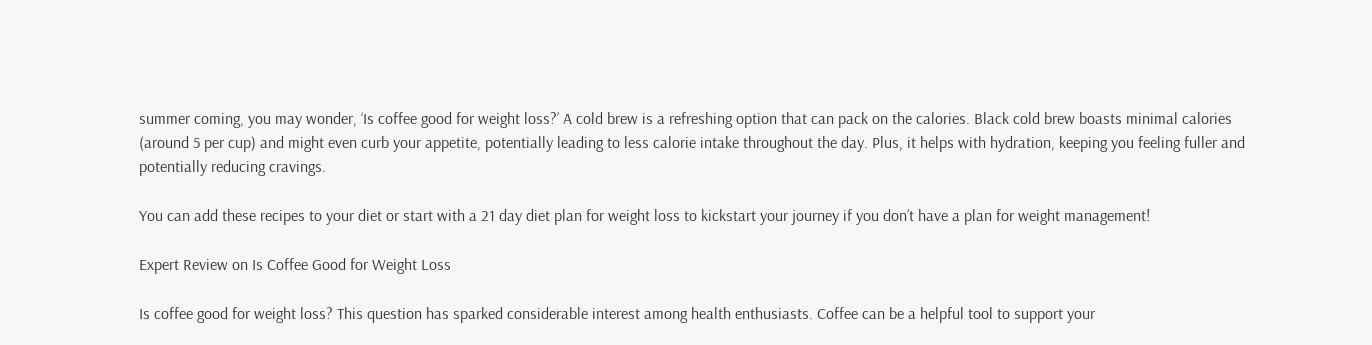summer coming, you may wonder, ‘Is coffee good for weight loss?’ A cold brew is a refreshing option that can pack on the calories. Black cold brew boasts minimal calories (around 5 per cup) and might even curb your appetite, potentially leading to less calorie intake throughout the day. Plus, it helps with hydration, keeping you feeling fuller and potentially reducing cravings.

You can add these recipes to your diet or start with a 21 day diet plan for weight loss to kickstart your journey if you don’t have a plan for weight management!

Expert Review on Is Coffee Good for Weight Loss

Is coffee good for weight loss? This question has sparked considerable interest among health enthusiasts. Coffee can be a helpful tool to support your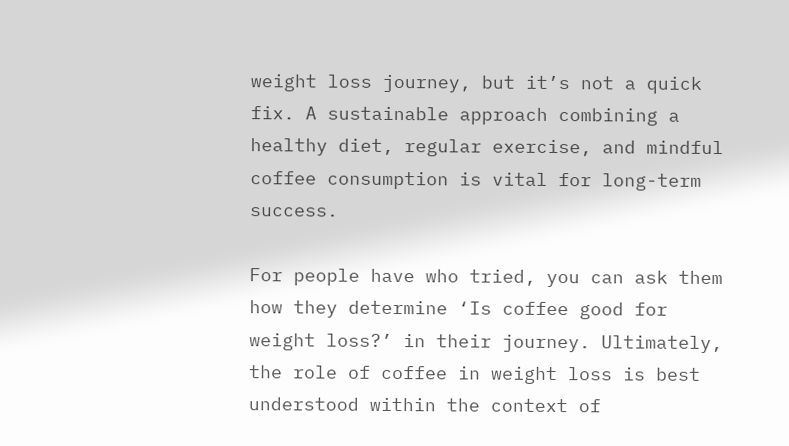weight loss journey, but it’s not a quick fix. A sustainable approach combining a healthy diet, regular exercise, and mindful coffee consumption is vital for long-term success.

For people have who tried, you can ask them how they determine ‘Is coffee good for weight loss?’ in their journey. Ultimately, the role of coffee in weight loss is best understood within the context of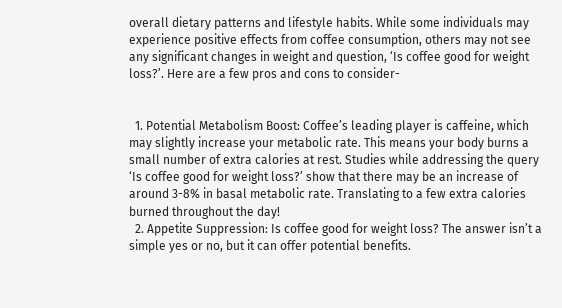overall dietary patterns and lifestyle habits. While some individuals may experience positive effects from coffee consumption, others may not see any significant changes in weight and question, ‘Is coffee good for weight loss?’. Here are a few pros and cons to consider-


  1. Potential Metabolism Boost: Coffee’s leading player is caffeine, which may slightly increase your metabolic rate. This means your body burns a small number of extra calories at rest. Studies while addressing the query ‘Is coffee good for weight loss?’ show that there may be an increase of around 3-8% in basal metabolic rate. Translating to a few extra calories burned throughout the day!
  2. Appetite Suppression: Is coffee good for weight loss? The answer isn’t a simple yes or no, but it can offer potential benefits.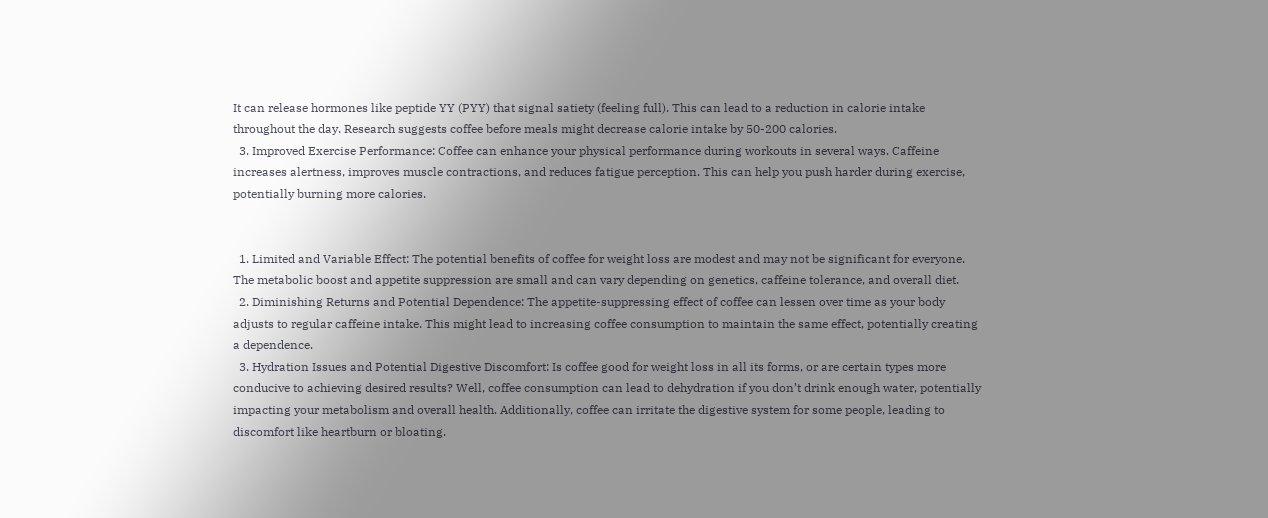It can release hormones like peptide YY (PYY) that signal satiety (feeling full). This can lead to a reduction in calorie intake throughout the day. Research suggests coffee before meals might decrease calorie intake by 50-200 calories.
  3. Improved Exercise Performance: Coffee can enhance your physical performance during workouts in several ways. Caffeine increases alertness, improves muscle contractions, and reduces fatigue perception. This can help you push harder during exercise, potentially burning more calories.


  1. Limited and Variable Effect: The potential benefits of coffee for weight loss are modest and may not be significant for everyone. The metabolic boost and appetite suppression are small and can vary depending on genetics, caffeine tolerance, and overall diet.
  2. Diminishing Returns and Potential Dependence: The appetite-suppressing effect of coffee can lessen over time as your body adjusts to regular caffeine intake. This might lead to increasing coffee consumption to maintain the same effect, potentially creating a dependence.
  3. Hydration Issues and Potential Digestive Discomfort: Is coffee good for weight loss in all its forms, or are certain types more conducive to achieving desired results? Well, coffee consumption can lead to dehydration if you don’t drink enough water, potentially impacting your metabolism and overall health. Additionally, coffee can irritate the digestive system for some people, leading to discomfort like heartburn or bloating.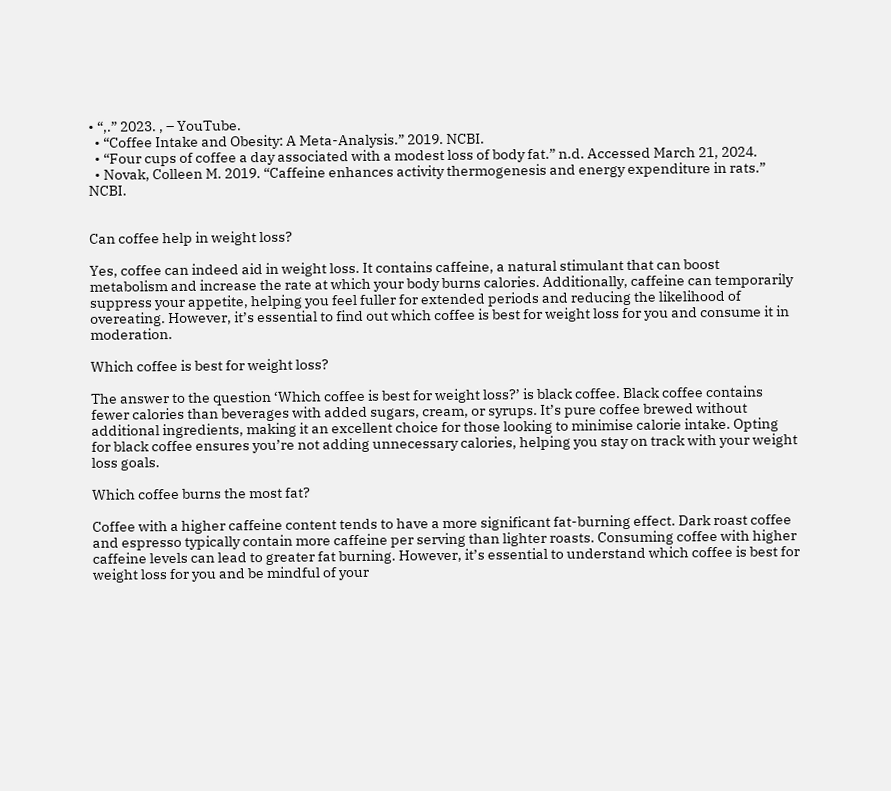• “,.” 2023. , – YouTube.
  • “Coffee Intake and Obesity: A Meta-Analysis.” 2019. NCBI.
  • “Four cups of coffee a day associated with a modest loss of body fat.” n.d. Accessed March 21, 2024.
  • Novak, Colleen M. 2019. “Caffeine enhances activity thermogenesis and energy expenditure in rats.” NCBI.


Can coffee help in weight loss?

Yes, coffee can indeed aid in weight loss. It contains caffeine, a natural stimulant that can boost metabolism and increase the rate at which your body burns calories. Additionally, caffeine can temporarily suppress your appetite, helping you feel fuller for extended periods and reducing the likelihood of overeating. However, it’s essential to find out which coffee is best for weight loss for you and consume it in moderation.

Which coffee is best for weight loss?

The answer to the question ‘Which coffee is best for weight loss?’ is black coffee. Black coffee contains fewer calories than beverages with added sugars, cream, or syrups. It’s pure coffee brewed without additional ingredients, making it an excellent choice for those looking to minimise calorie intake. Opting for black coffee ensures you’re not adding unnecessary calories, helping you stay on track with your weight loss goals.

Which coffee burns the most fat?

Coffee with a higher caffeine content tends to have a more significant fat-burning effect. Dark roast coffee and espresso typically contain more caffeine per serving than lighter roasts. Consuming coffee with higher caffeine levels can lead to greater fat burning. However, it’s essential to understand which coffee is best for weight loss for you and be mindful of your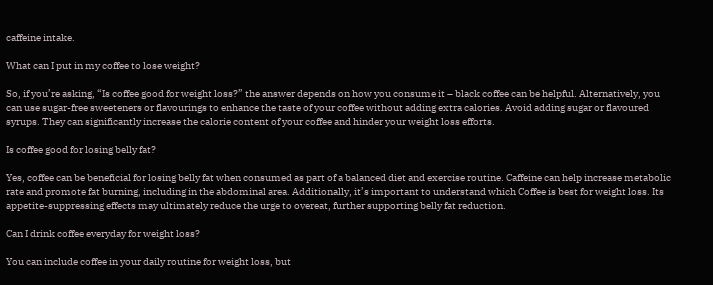caffeine intake.

What can I put in my coffee to lose weight?

So, if you’re asking, “Is coffee good for weight loss?” the answer depends on how you consume it – black coffee can be helpful. Alternatively, you can use sugar-free sweeteners or flavourings to enhance the taste of your coffee without adding extra calories. Avoid adding sugar or flavoured syrups. They can significantly increase the calorie content of your coffee and hinder your weight loss efforts.

Is coffee good for losing belly fat?

Yes, coffee can be beneficial for losing belly fat when consumed as part of a balanced diet and exercise routine. Caffeine can help increase metabolic rate and promote fat burning, including in the abdominal area. Additionally, it’s important to understand which Coffee is best for weight loss. Its appetite-suppressing effects may ultimately reduce the urge to overeat, further supporting belly fat reduction.

Can I drink coffee everyday for weight loss?

You can include coffee in your daily routine for weight loss, but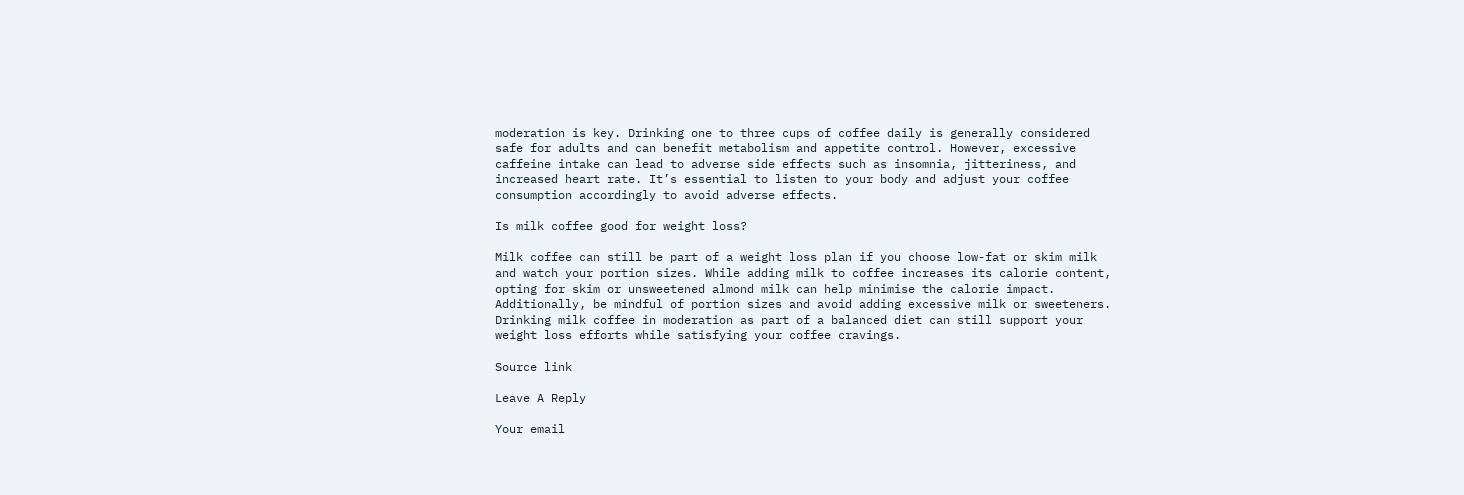moderation is key. Drinking one to three cups of coffee daily is generally considered safe for adults and can benefit metabolism and appetite control. However, excessive caffeine intake can lead to adverse side effects such as insomnia, jitteriness, and increased heart rate. It’s essential to listen to your body and adjust your coffee consumption accordingly to avoid adverse effects.

Is milk coffee good for weight loss?

Milk coffee can still be part of a weight loss plan if you choose low-fat or skim milk and watch your portion sizes. While adding milk to coffee increases its calorie content, opting for skim or unsweetened almond milk can help minimise the calorie impact. Additionally, be mindful of portion sizes and avoid adding excessive milk or sweeteners. Drinking milk coffee in moderation as part of a balanced diet can still support your weight loss efforts while satisfying your coffee cravings.

Source link

Leave A Reply

Your email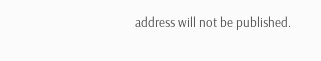address will not be published.